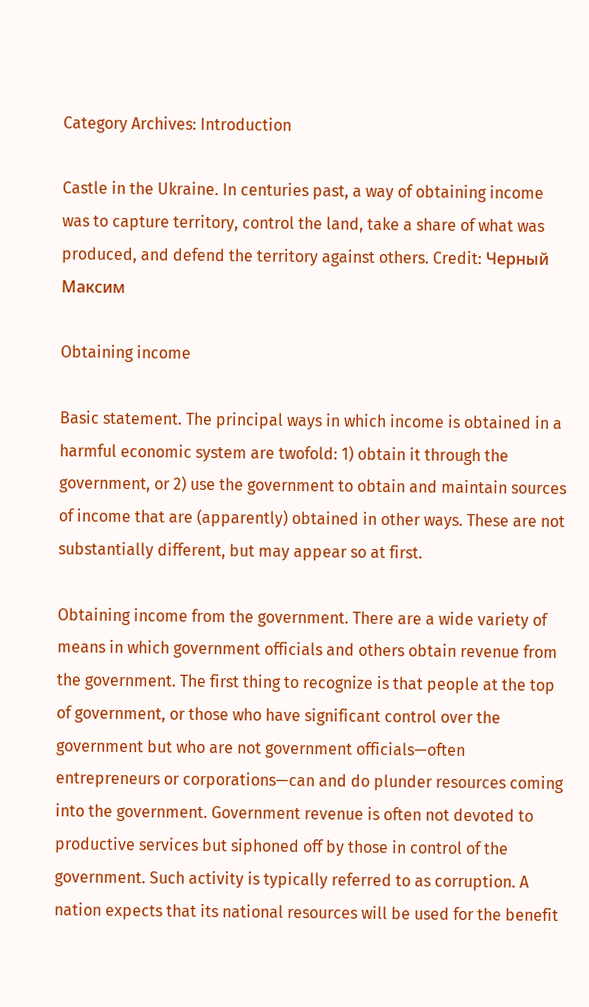Category Archives: Introduction

Castle in the Ukraine. In centuries past, a way of obtaining income was to capture territory, control the land, take a share of what was produced, and defend the territory against others. Credit: Черный Максим

Obtaining income

Basic statement. The principal ways in which income is obtained in a harmful economic system are twofold: 1) obtain it through the government, or 2) use the government to obtain and maintain sources of income that are (apparently) obtained in other ways. These are not substantially different, but may appear so at first.

Obtaining income from the government. There are a wide variety of means in which government officials and others obtain revenue from the government. The first thing to recognize is that people at the top of government, or those who have significant control over the government but who are not government officials—often entrepreneurs or corporations—can and do plunder resources coming into the government. Government revenue is often not devoted to productive services but siphoned off by those in control of the government. Such activity is typically referred to as corruption. A nation expects that its national resources will be used for the benefit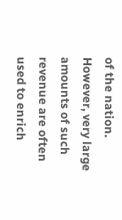of the nation. However, very large amounts of such revenue are often used to enrich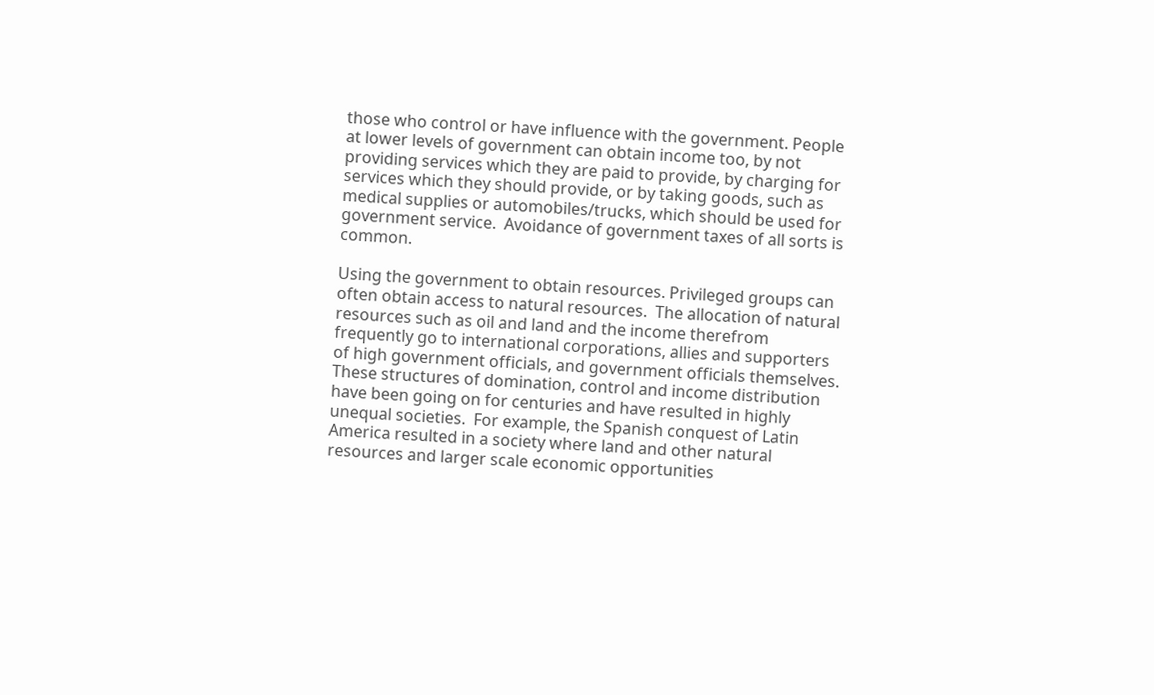those who control or have influence with the government. People at lower levels of government can obtain income too, by not providing services which they are paid to provide, by charging for services which they should provide, or by taking goods, such as medical supplies or automobiles/trucks, which should be used for government service.  Avoidance of government taxes of all sorts is common.

Using the government to obtain resources. Privileged groups can often obtain access to natural resources.  The allocation of natural resources such as oil and land and the income therefrom frequently go to international corporations, allies and supporters of high government officials, and government officials themselves. These structures of domination, control and income distribution have been going on for centuries and have resulted in highly unequal societies.  For example, the Spanish conquest of Latin America resulted in a society where land and other natural resources and larger scale economic opportunities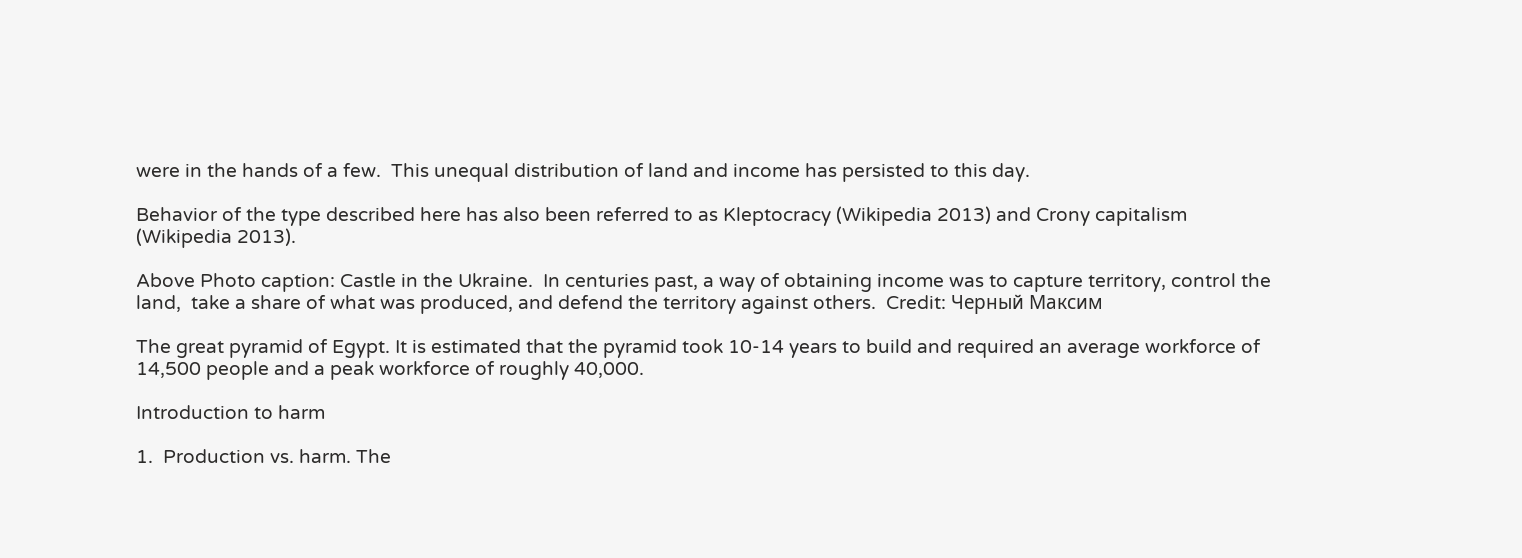were in the hands of a few.  This unequal distribution of land and income has persisted to this day.

Behavior of the type described here has also been referred to as Kleptocracy (Wikipedia 2013) and Crony capitalism (Wikipedia 2013).

Above Photo caption: Castle in the Ukraine.  In centuries past, a way of obtaining income was to capture territory, control the land,  take a share of what was produced, and defend the territory against others.  Credit: Черный Максим

The great pyramid of Egypt. It is estimated that the pyramid took 10-14 years to build and required an average workforce of 14,500 people and a peak workforce of roughly 40,000.

Introduction to harm

1.  Production vs. harm. The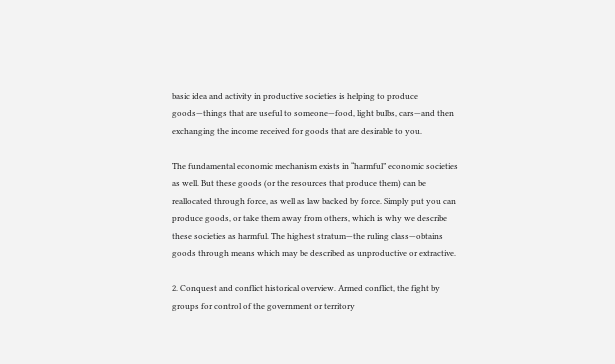basic idea and activity in productive societies is helping to produce goods—things that are useful to someone—food, light bulbs, cars—and then exchanging the income received for goods that are desirable to you.

The fundamental economic mechanism exists in “harmful” economic societies as well. But these goods (or the resources that produce them) can be reallocated through force, as well as law backed by force. Simply put you can produce goods, or take them away from others, which is why we describe these societies as harmful. The highest stratum—the ruling class—obtains goods through means which may be described as unproductive or extractive.

2. Conquest and conflict historical overview. Armed conflict, the fight by groups for control of the government or territory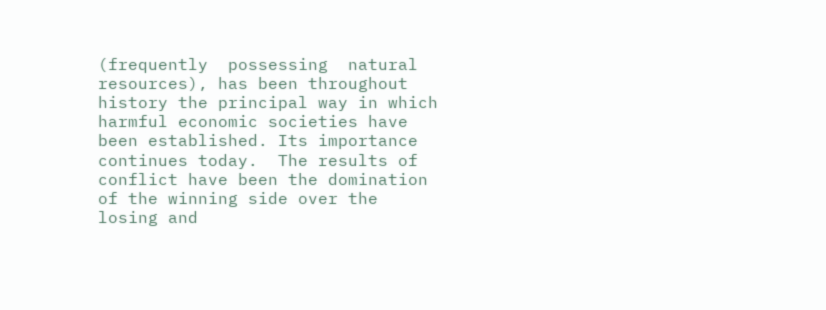(frequently  possessing  natural resources), has been throughout history the principal way in which harmful economic societies have been established. Its importance continues today.  The results of conflict have been the domination of the winning side over the losing and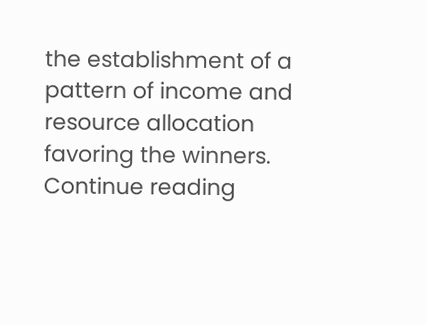the establishment of a pattern of income and resource allocation favoring the winners. Continue reading